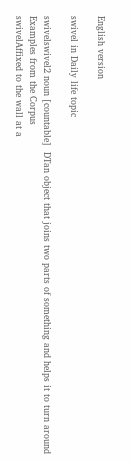English version

swivel in Daily life topic

swivelswivel2 noun [countable]  DTan object that joins two parts of something and helps it to turn around
Examples from the Corpus
swivelAffixed to the wall at a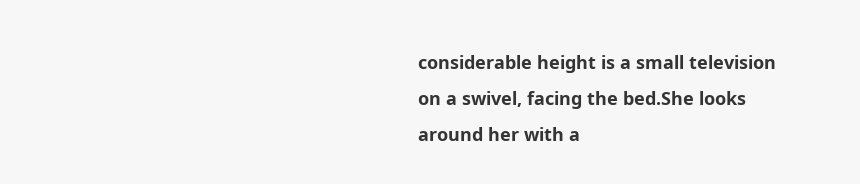considerable height is a small television on a swivel, facing the bed.She looks around her with a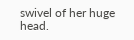swivel of her huge head.